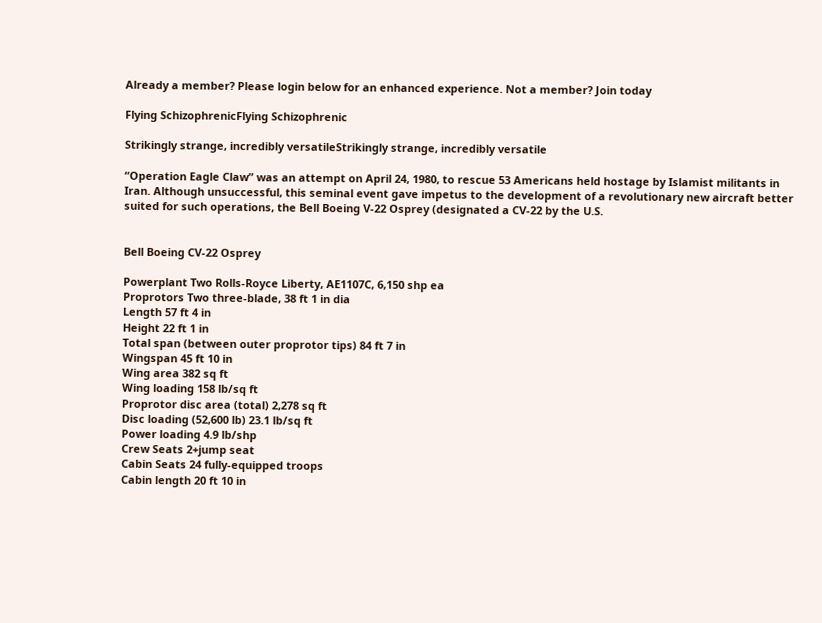Already a member? Please login below for an enhanced experience. Not a member? Join today

Flying SchizophrenicFlying Schizophrenic

Strikingly strange, incredibly versatileStrikingly strange, incredibly versatile

“Operation Eagle Claw” was an attempt on April 24, 1980, to rescue 53 Americans held hostage by Islamist militants in Iran. Although unsuccessful, this seminal event gave impetus to the development of a revolutionary new aircraft better suited for such operations, the Bell Boeing V-22 Osprey (designated a CV-22 by the U.S.


Bell Boeing CV-22 Osprey

Powerplant Two Rolls-Royce Liberty, AE1107C, 6,150 shp ea
Proprotors Two three-blade, 38 ft 1 in dia
Length 57 ft 4 in
Height 22 ft 1 in
Total span (between outer proprotor tips) 84 ft 7 in
Wingspan 45 ft 10 in
Wing area 382 sq ft
Wing loading 158 lb/sq ft
Proprotor disc area (total) 2,278 sq ft
Disc loading (52,600 lb) 23.1 lb/sq ft
Power loading 4.9 lb/shp
Crew Seats 2+jump seat
Cabin Seats 24 fully-equipped troops
Cabin length 20 ft 10 in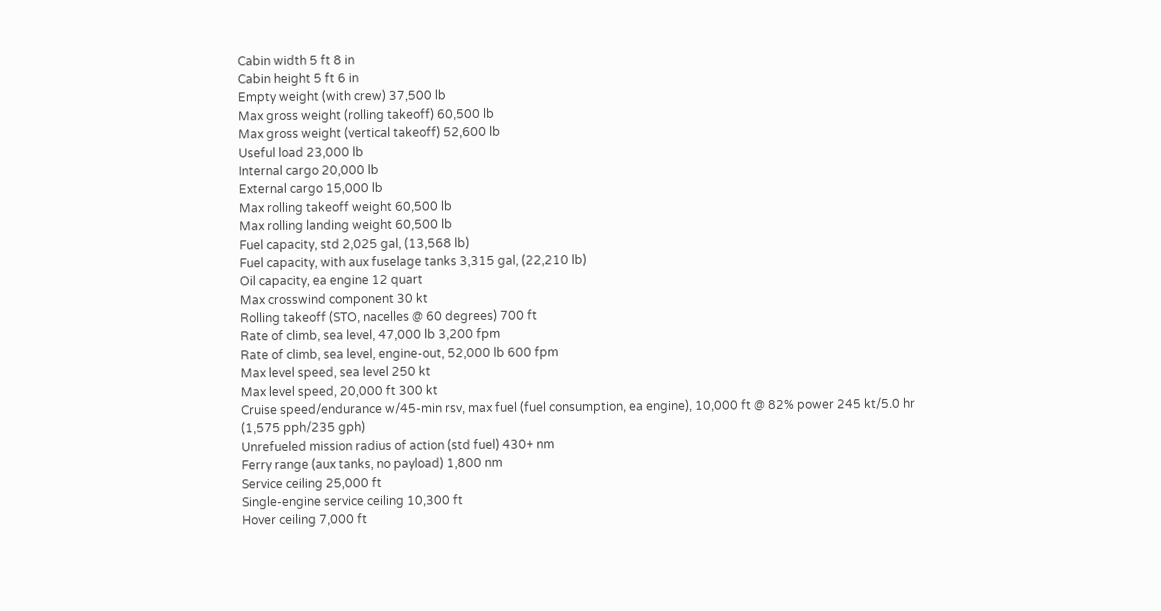Cabin width 5 ft 8 in
Cabin height 5 ft 6 in
Empty weight (with crew) 37,500 lb
Max gross weight (rolling takeoff) 60,500 lb
Max gross weight (vertical takeoff) 52,600 lb
Useful load 23,000 lb
Internal cargo 20,000 lb
External cargo 15,000 lb
Max rolling takeoff weight 60,500 lb
Max rolling landing weight 60,500 lb
Fuel capacity, std 2,025 gal, (13,568 lb)
Fuel capacity, with aux fuselage tanks 3,315 gal, (22,210 lb)
Oil capacity, ea engine 12 quart
Max crosswind component 30 kt
Rolling takeoff (STO, nacelles @ 60 degrees) 700 ft
Rate of climb, sea level, 47,000 lb 3,200 fpm
Rate of climb, sea level, engine-out, 52,000 lb 600 fpm
Max level speed, sea level 250 kt
Max level speed, 20,000 ft 300 kt
Cruise speed/endurance w/45-min rsv, max fuel (fuel consumption, ea engine), 10,000 ft @ 82% power 245 kt/5.0 hr
(1,575 pph/235 gph)
Unrefueled mission radius of action (std fuel) 430+ nm
Ferry range (aux tanks, no payload) 1,800 nm
Service ceiling 25,000 ft
Single-engine service ceiling 10,300 ft
Hover ceiling 7,000 ft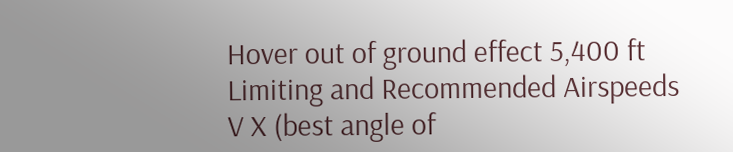Hover out of ground effect 5,400 ft
Limiting and Recommended Airspeeds
V X (best angle of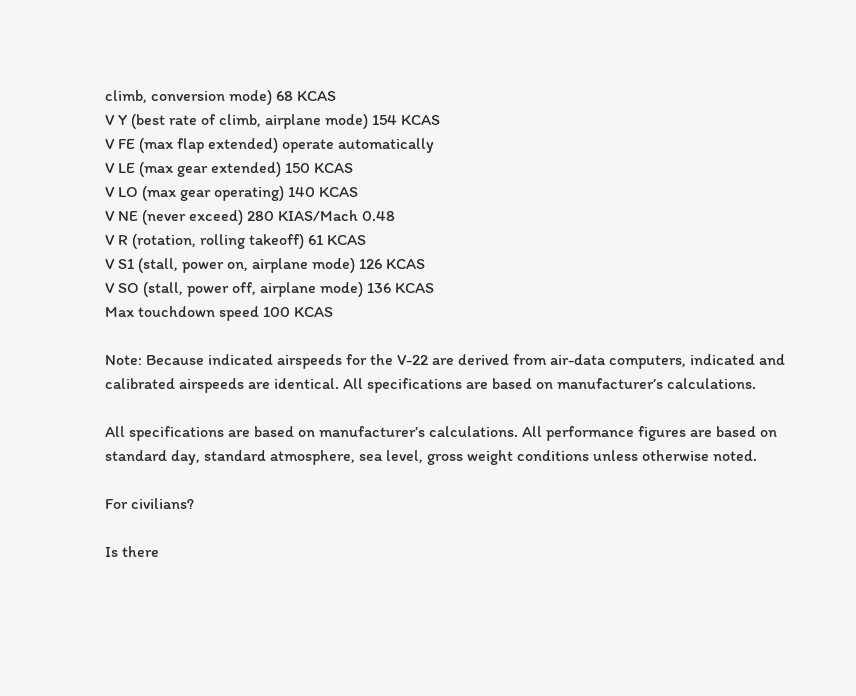climb, conversion mode) 68 KCAS
V Y (best rate of climb, airplane mode) 154 KCAS
V FE (max flap extended) operate automatically
V LE (max gear extended) 150 KCAS
V LO (max gear operating) 140 KCAS
V NE (never exceed) 280 KIAS/Mach 0.48
V R (rotation, rolling takeoff) 61 KCAS
V S1 (stall, power on, airplane mode) 126 KCAS
V SO (stall, power off, airplane mode) 136 KCAS
Max touchdown speed 100 KCAS

Note: Because indicated airspeeds for the V-22 are derived from air-data computers, indicated and calibrated airspeeds are identical. All specifications are based on manufacturer’s calculations.

All specifications are based on manufacturer’s calculations. All performance figures are based on standard day, standard atmosphere, sea level, gross weight conditions unless otherwise noted.

For civilians?

Is there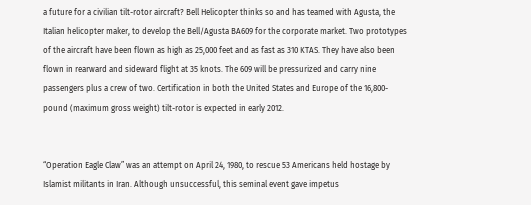a future for a civilian tilt-rotor aircraft? Bell Helicopter thinks so and has teamed with Agusta, the Italian helicopter maker, to develop the Bell/Agusta BA609 for the corporate market. Two prototypes of the aircraft have been flown as high as 25,000 feet and as fast as 310 KTAS. They have also been flown in rearward and sideward flight at 35 knots. The 609 will be pressurized and carry nine passengers plus a crew of two. Certification in both the United States and Europe of the 16,800-pound (maximum gross weight) tilt-rotor is expected in early 2012.


“Operation Eagle Claw” was an attempt on April 24, 1980, to rescue 53 Americans held hostage by Islamist militants in Iran. Although unsuccessful, this seminal event gave impetus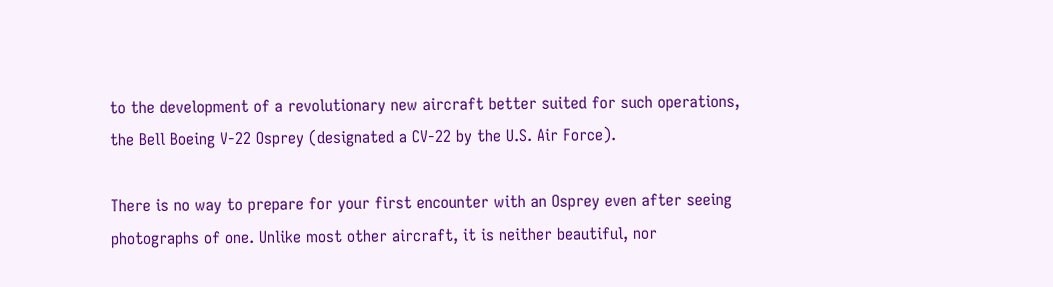to the development of a revolutionary new aircraft better suited for such operations, the Bell Boeing V-22 Osprey (designated a CV-22 by the U.S. Air Force).

There is no way to prepare for your first encounter with an Osprey even after seeing photographs of one. Unlike most other aircraft, it is neither beautiful, nor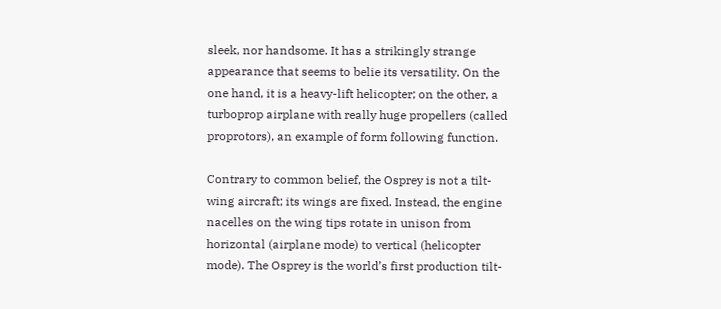sleek, nor handsome. It has a strikingly strange appearance that seems to belie its versatility. On the one hand, it is a heavy-lift helicopter; on the other, a turboprop airplane with really huge propellers (called proprotors), an example of form following function.

Contrary to common belief, the Osprey is not a tilt-wing aircraft; its wings are fixed. Instead, the engine nacelles on the wing tips rotate in unison from horizontal (airplane mode) to vertical (helicopter mode). The Osprey is the world’s first production tilt-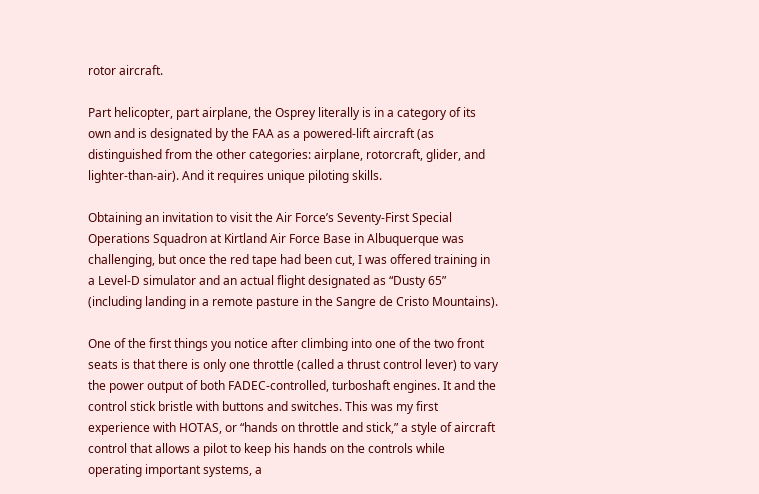rotor aircraft.

Part helicopter, part airplane, the Osprey literally is in a category of its own and is designated by the FAA as a powered-lift aircraft (as distinguished from the other categories: airplane, rotorcraft, glider, and lighter-than-air). And it requires unique piloting skills.

Obtaining an invitation to visit the Air Force’s Seventy-First Special Operations Squadron at Kirtland Air Force Base in Albuquerque was challenging, but once the red tape had been cut, I was offered training in a Level-D simulator and an actual flight designated as “Dusty 65” (including landing in a remote pasture in the Sangre de Cristo Mountains).

One of the first things you notice after climbing into one of the two front seats is that there is only one throttle (called a thrust control lever) to vary the power output of both FADEC-controlled, turboshaft engines. It and the control stick bristle with buttons and switches. This was my first experience with HOTAS, or “hands on throttle and stick,” a style of aircraft control that allows a pilot to keep his hands on the controls while operating important systems, a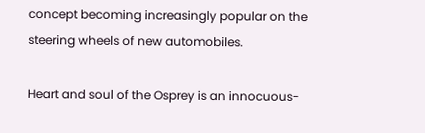concept becoming increasingly popular on the steering wheels of new automobiles.

Heart and soul of the Osprey is an innocuous-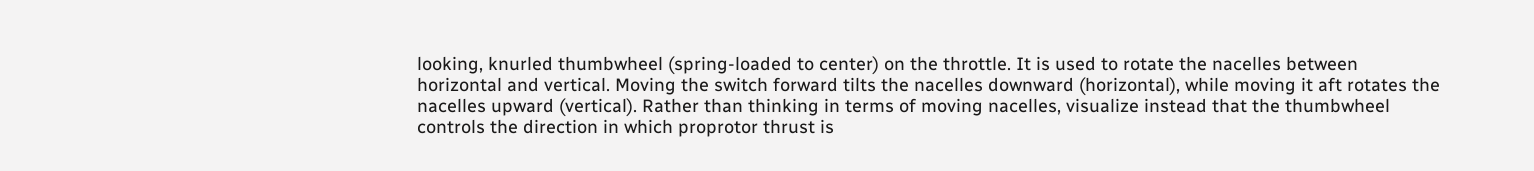looking, knurled thumbwheel (spring-loaded to center) on the throttle. It is used to rotate the nacelles between horizontal and vertical. Moving the switch forward tilts the nacelles downward (horizontal), while moving it aft rotates the nacelles upward (vertical). Rather than thinking in terms of moving nacelles, visualize instead that the thumbwheel controls the direction in which proprotor thrust is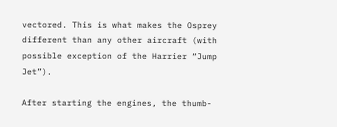vectored. This is what makes the Osprey different than any other aircraft (with possible exception of the Harrier “Jump Jet”).

After starting the engines, the thumb-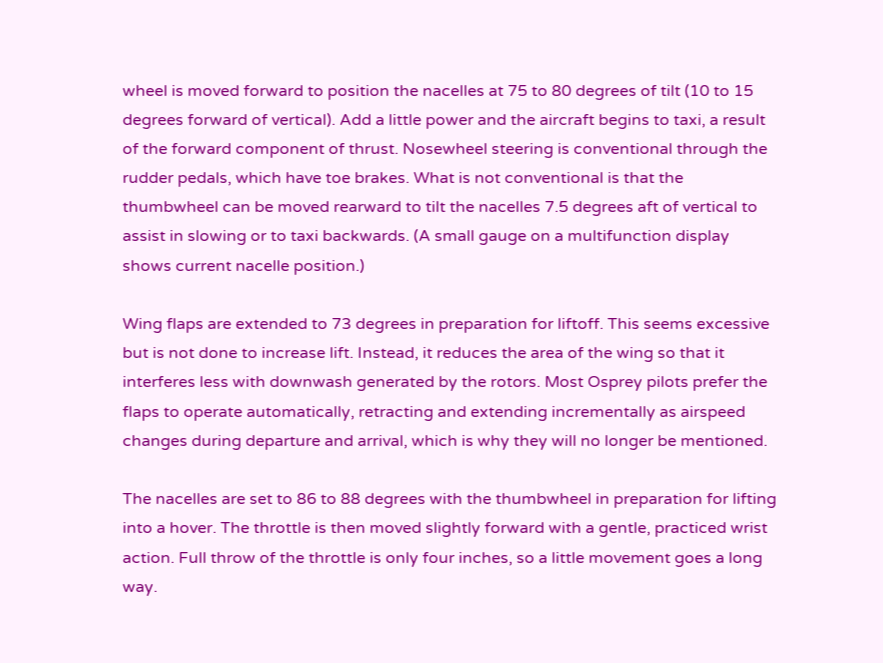wheel is moved forward to position the nacelles at 75 to 80 degrees of tilt (10 to 15 degrees forward of vertical). Add a little power and the aircraft begins to taxi, a result of the forward component of thrust. Nosewheel steering is conventional through the rudder pedals, which have toe brakes. What is not conventional is that the thumbwheel can be moved rearward to tilt the nacelles 7.5 degrees aft of vertical to assist in slowing or to taxi backwards. (A small gauge on a multifunction display shows current nacelle position.)

Wing flaps are extended to 73 degrees in preparation for liftoff. This seems excessive but is not done to increase lift. Instead, it reduces the area of the wing so that it interferes less with downwash generated by the rotors. Most Osprey pilots prefer the flaps to operate automatically, retracting and extending incrementally as airspeed changes during departure and arrival, which is why they will no longer be mentioned.

The nacelles are set to 86 to 88 degrees with the thumbwheel in preparation for lifting into a hover. The throttle is then moved slightly forward with a gentle, practiced wrist action. Full throw of the throttle is only four inches, so a little movement goes a long way.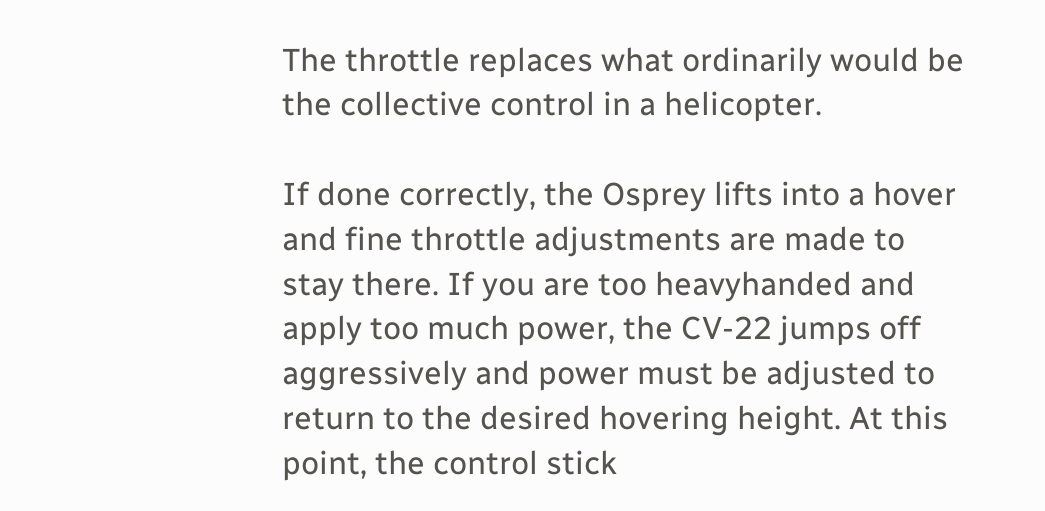The throttle replaces what ordinarily would be the collective control in a helicopter.

If done correctly, the Osprey lifts into a hover and fine throttle adjustments are made to stay there. If you are too heavyhanded and apply too much power, the CV-22 jumps off aggressively and power must be adjusted to return to the desired hovering height. At this point, the control stick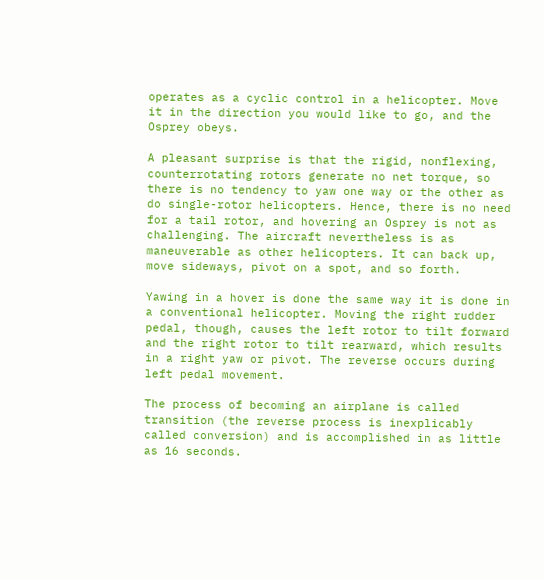operates as a cyclic control in a helicopter. Move it in the direction you would like to go, and the Osprey obeys.

A pleasant surprise is that the rigid, nonflexing, counterrotating rotors generate no net torque, so there is no tendency to yaw one way or the other as do single-rotor helicopters. Hence, there is no need for a tail rotor, and hovering an Osprey is not as challenging. The aircraft nevertheless is as maneuverable as other helicopters. It can back up, move sideways, pivot on a spot, and so forth.

Yawing in a hover is done the same way it is done in a conventional helicopter. Moving the right rudder pedal, though, causes the left rotor to tilt forward and the right rotor to tilt rearward, which results in a right yaw or pivot. The reverse occurs during left pedal movement.

The process of becoming an airplane is called transition (the reverse process is inexplicably called conversion) and is accomplished in as little as 16 seconds.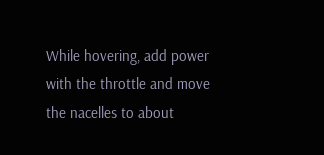While hovering, add power with the throttle and move the nacelles to about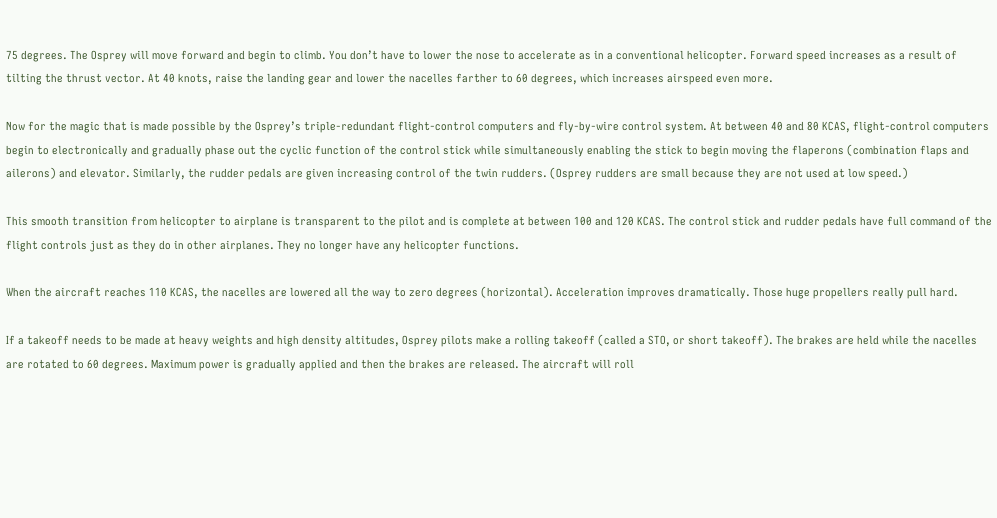75 degrees. The Osprey will move forward and begin to climb. You don’t have to lower the nose to accelerate as in a conventional helicopter. Forward speed increases as a result of tilting the thrust vector. At 40 knots, raise the landing gear and lower the nacelles farther to 60 degrees, which increases airspeed even more.

Now for the magic that is made possible by the Osprey’s triple-redundant flight-control computers and fly-by-wire control system. At between 40 and 80 KCAS, flight-control computers begin to electronically and gradually phase out the cyclic function of the control stick while simultaneously enabling the stick to begin moving the flaperons (combination flaps and ailerons) and elevator. Similarly, the rudder pedals are given increasing control of the twin rudders. (Osprey rudders are small because they are not used at low speed.)

This smooth transition from helicopter to airplane is transparent to the pilot and is complete at between 100 and 120 KCAS. The control stick and rudder pedals have full command of the flight controls just as they do in other airplanes. They no longer have any helicopter functions.

When the aircraft reaches 110 KCAS, the nacelles are lowered all the way to zero degrees (horizontal). Acceleration improves dramatically. Those huge propellers really pull hard.

If a takeoff needs to be made at heavy weights and high density altitudes, Osprey pilots make a rolling takeoff (called a STO, or short takeoff). The brakes are held while the nacelles are rotated to 60 degrees. Maximum power is gradually applied and then the brakes are released. The aircraft will roll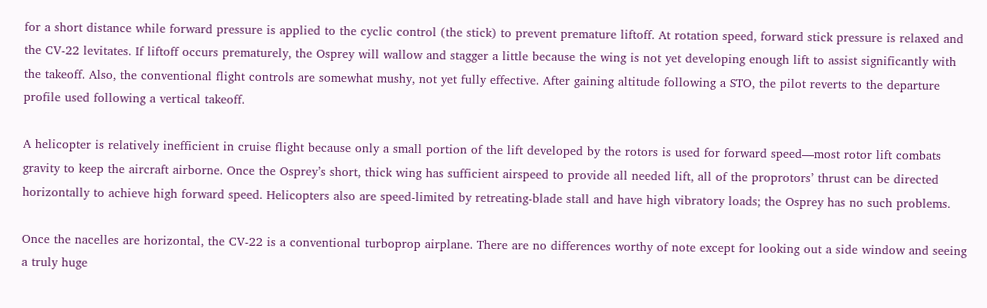for a short distance while forward pressure is applied to the cyclic control (the stick) to prevent premature liftoff. At rotation speed, forward stick pressure is relaxed and the CV-22 levitates. If liftoff occurs prematurely, the Osprey will wallow and stagger a little because the wing is not yet developing enough lift to assist significantly with the takeoff. Also, the conventional flight controls are somewhat mushy, not yet fully effective. After gaining altitude following a STO, the pilot reverts to the departure profile used following a vertical takeoff.

A helicopter is relatively inefficient in cruise flight because only a small portion of the lift developed by the rotors is used for forward speed—most rotor lift combats gravity to keep the aircraft airborne. Once the Osprey’s short, thick wing has sufficient airspeed to provide all needed lift, all of the proprotors’ thrust can be directed horizontally to achieve high forward speed. Helicopters also are speed-limited by retreating-blade stall and have high vibratory loads; the Osprey has no such problems.

Once the nacelles are horizontal, the CV-22 is a conventional turboprop airplane. There are no differences worthy of note except for looking out a side window and seeing a truly huge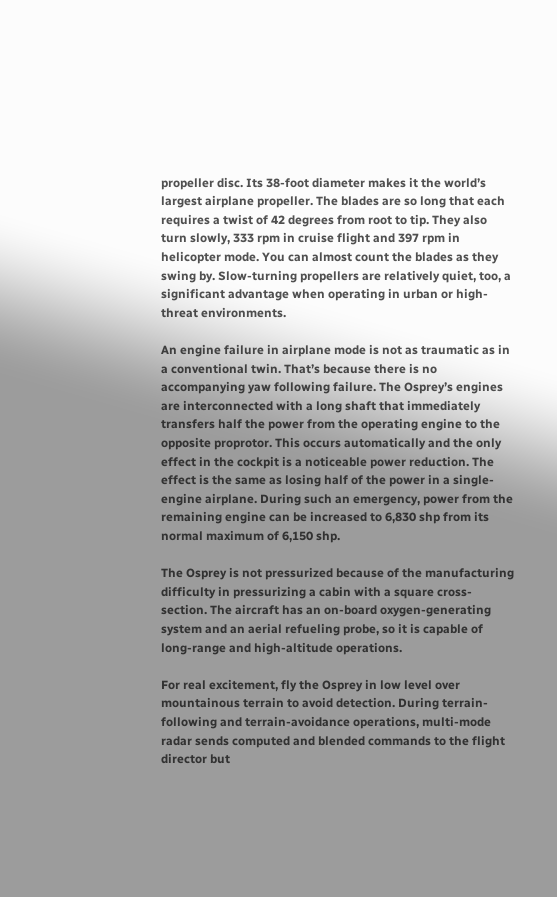propeller disc. Its 38-foot diameter makes it the world’s largest airplane propeller. The blades are so long that each requires a twist of 42 degrees from root to tip. They also turn slowly, 333 rpm in cruise flight and 397 rpm in helicopter mode. You can almost count the blades as they swing by. Slow-turning propellers are relatively quiet, too, a significant advantage when operating in urban or high-threat environments.

An engine failure in airplane mode is not as traumatic as in a conventional twin. That’s because there is no accompanying yaw following failure. The Osprey’s engines are interconnected with a long shaft that immediately transfers half the power from the operating engine to the opposite proprotor. This occurs automatically and the only effect in the cockpit is a noticeable power reduction. The effect is the same as losing half of the power in a single-engine airplane. During such an emergency, power from the remaining engine can be increased to 6,830 shp from its normal maximum of 6,150 shp.

The Osprey is not pressurized because of the manufacturing difficulty in pressurizing a cabin with a square cross-section. The aircraft has an on-board oxygen-generating system and an aerial refueling probe, so it is capable of long-range and high-altitude operations.

For real excitement, fly the Osprey in low level over mountainous terrain to avoid detection. During terrain-following and terrain-avoidance operations, multi-mode radar sends computed and blended commands to the flight director but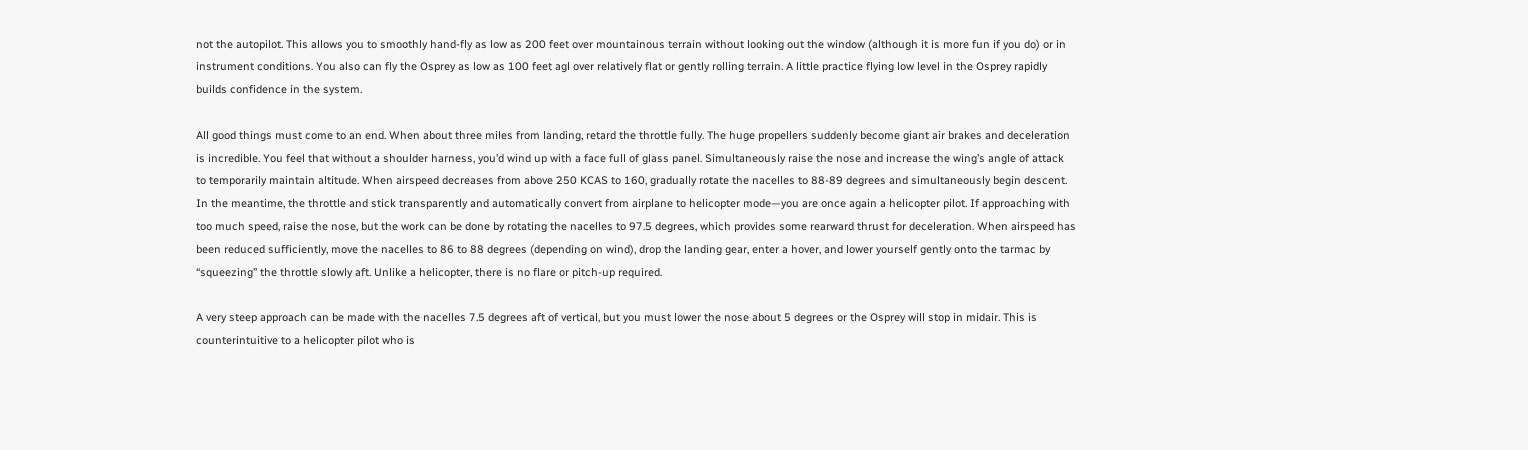not the autopilot. This allows you to smoothly hand-fly as low as 200 feet over mountainous terrain without looking out the window (although it is more fun if you do) or in instrument conditions. You also can fly the Osprey as low as 100 feet agl over relatively flat or gently rolling terrain. A little practice flying low level in the Osprey rapidly builds confidence in the system.

All good things must come to an end. When about three miles from landing, retard the throttle fully. The huge propellers suddenly become giant air brakes and deceleration is incredible. You feel that without a shoulder harness, you’d wind up with a face full of glass panel. Simultaneously raise the nose and increase the wing’s angle of attack to temporarily maintain altitude. When airspeed decreases from above 250 KCAS to 160, gradually rotate the nacelles to 88-89 degrees and simultaneously begin descent. In the meantime, the throttle and stick transparently and automatically convert from airplane to helicopter mode—you are once again a helicopter pilot. If approaching with too much speed, raise the nose, but the work can be done by rotating the nacelles to 97.5 degrees, which provides some rearward thrust for deceleration. When airspeed has been reduced sufficiently, move the nacelles to 86 to 88 degrees (depending on wind), drop the landing gear, enter a hover, and lower yourself gently onto the tarmac by “squeezing” the throttle slowly aft. Unlike a helicopter, there is no flare or pitch-up required.

A very steep approach can be made with the nacelles 7.5 degrees aft of vertical, but you must lower the nose about 5 degrees or the Osprey will stop in midair. This is counterintuitive to a helicopter pilot who is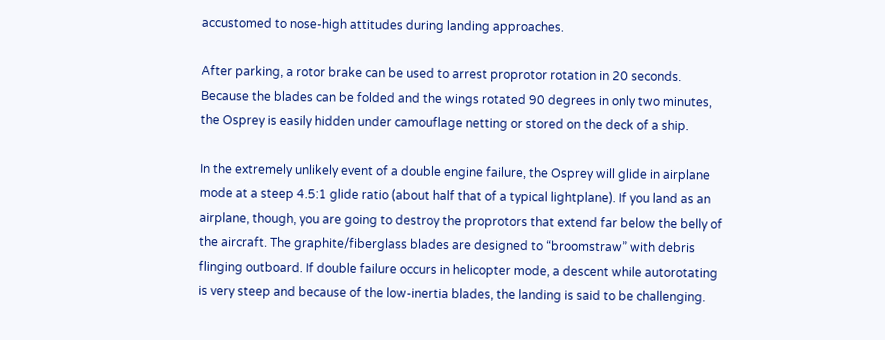accustomed to nose-high attitudes during landing approaches.

After parking, a rotor brake can be used to arrest proprotor rotation in 20 seconds. Because the blades can be folded and the wings rotated 90 degrees in only two minutes, the Osprey is easily hidden under camouflage netting or stored on the deck of a ship.

In the extremely unlikely event of a double engine failure, the Osprey will glide in airplane mode at a steep 4.5:1 glide ratio (about half that of a typical lightplane). If you land as an airplane, though, you are going to destroy the proprotors that extend far below the belly of the aircraft. The graphite/fiberglass blades are designed to “broomstraw” with debris flinging outboard. If double failure occurs in helicopter mode, a descent while autorotating is very steep and because of the low-inertia blades, the landing is said to be challenging.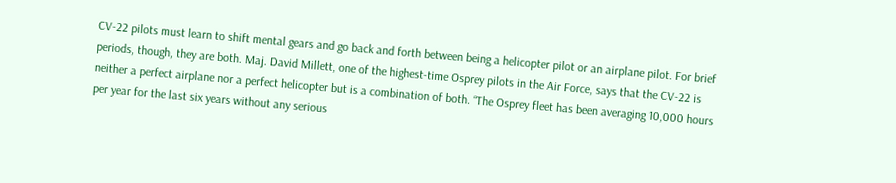CV-22 pilots must learn to shift mental gears and go back and forth between being a helicopter pilot or an airplane pilot. For brief periods, though, they are both. Maj. David Millett, one of the highest-time Osprey pilots in the Air Force, says that the CV-22 is neither a perfect airplane nor a perfect helicopter but is a combination of both. “The Osprey fleet has been averaging 10,000 hours per year for the last six years without any serious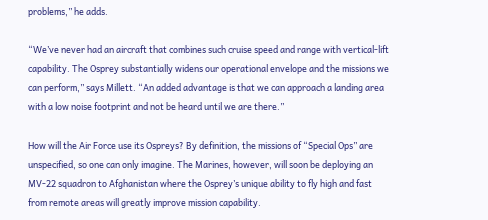problems,” he adds.

“We’ve never had an aircraft that combines such cruise speed and range with vertical-lift capability. The Osprey substantially widens our operational envelope and the missions we can perform,” says Millett. “An added advantage is that we can approach a landing area with a low noise footprint and not be heard until we are there.”

How will the Air Force use its Ospreys? By definition, the missions of “Special Ops” are unspecified, so one can only imagine. The Marines, however, will soon be deploying an MV-22 squadron to Afghanistan where the Osprey’s unique ability to fly high and fast from remote areas will greatly improve mission capability.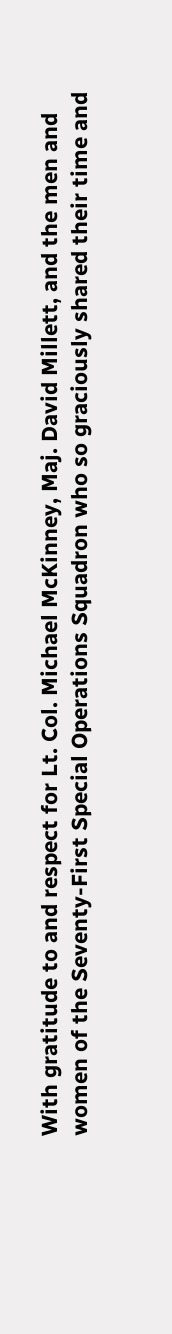With gratitude to and respect for Lt. Col. Michael McKinney, Maj. David Millett, and the men and women of the Seventy-First Special Operations Squadron who so graciously shared their time and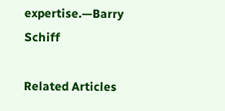expertise.—Barry Schiff

Related Articles